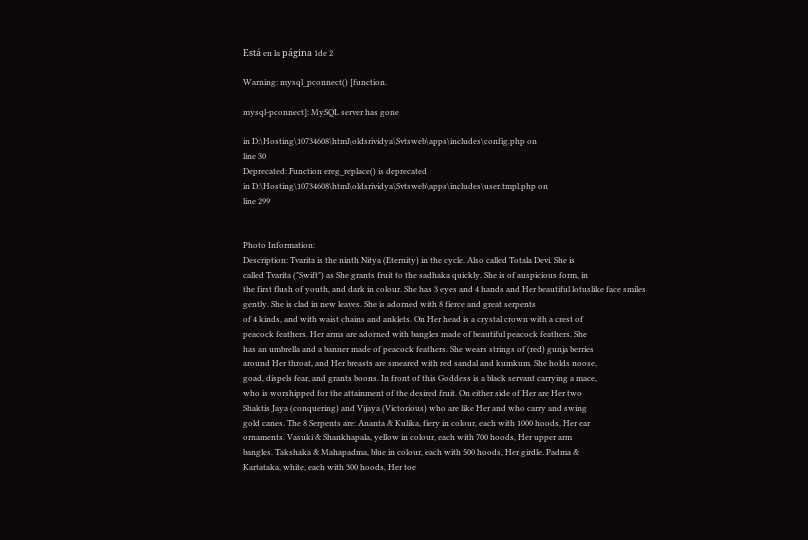Está en la página 1de 2

Warning: mysql_pconnect() [function.

mysql-pconnect]: MySQL server has gone

in D:\Hosting\10734608\html\oldsrividya\Svtsweb\apps\includes\config.php on
line 30
Deprecated: Function ereg_replace() is deprecated
in D:\Hosting\10734608\html\oldsrividya\Svtsweb\apps\includes\user.tmpl.php on
line 299


Photo Information:
Description: Tvarita is the ninth Nitya (Eternity) in the cycle. Also called Totala Devi. She is
called Tvarita ("Swift") as She grants fruit to the sadhaka quickly. She is of auspicious form, in
the first flush of youth, and dark in colour. She has 3 eyes and 4 hands and Her beautiful lotuslike face smiles gently. She is clad in new leaves. She is adorned with 8 fierce and great serpents
of 4 kinds, and with waist chains and anklets. On Her head is a crystal crown with a crest of
peacock feathers. Her arms are adorned with bangles made of beautiful peacock feathers. She
has an umbrella and a banner made of peacock feathers. She wears strings of (red) gunja berries
around Her throat, and Her breasts are smeared with red sandal and kumkum. She holds noose,
goad, dispels fear, and grants boons. In front of this Goddess is a black servant carrying a mace,
who is worshipped for the attainment of the desired fruit. On either side of Her are Her two
Shaktis Jaya (conquering) and Vijaya (Victorious) who are like Her and who carry and swing
gold canes. The 8 Serpents are: Ananta & Kulika, fiery in colour, each with 1000 hoods, Her ear
ornaments. Vasuki & Shankhapala, yellow in colour, each with 700 hoods, Her upper arm
bangles. Takshaka & Mahapadma, blue in colour, each with 500 hoods, Her girdle. Padma &
Kartataka, white, each with 300 hoods, Her toe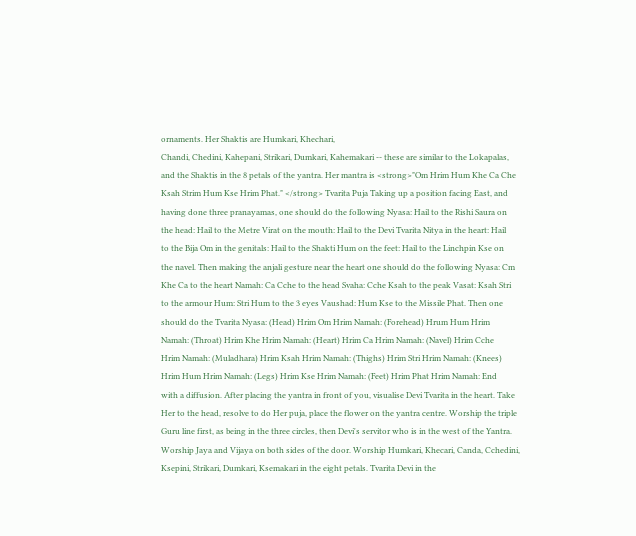ornaments. Her Shaktis are Humkari, Khechari,
Chandi, Chedini, Kahepani, Strikari, Dumkari, Kahemakari -- these are similar to the Lokapalas,
and the Shaktis in the 8 petals of the yantra. Her mantra is <strong>"Om Hrim Hum Khe Ca Che
Ksah Strim Hum Kse Hrim Phat." </strong> Tvarita Puja Taking up a position facing East, and
having done three pranayamas, one should do the following Nyasa: Hail to the Rishi Saura on
the head: Hail to the Metre Virat on the mouth: Hail to the Devi Tvarita Nitya in the heart: Hail
to the Bija Om in the genitals: Hail to the Shakti Hum on the feet: Hail to the Linchpin Kse on
the navel. Then making the anjali gesture near the heart one should do the following Nyasa: Cm
Khe Ca to the heart Namah: Ca Cche to the head Svaha: Cche Ksah to the peak Vasat: Ksah Stri
to the armour Hum: Stri Hum to the 3 eyes Vaushad: Hum Kse to the Missile Phat. Then one
should do the Tvarita Nyasa: (Head) Hrim Om Hrim Namah: (Forehead) Hrum Hum Hrim
Namah: (Throat) Hrim Khe Hrim Namah: (Heart) Hrim Ca Hrim Namah: (Navel) Hrim Cche
Hrim Namah: (Muladhara) Hrim Ksah Hrim Namah: (Thighs) Hrim Stri Hrim Namah: (Knees)
Hrim Hum Hrim Namah: (Legs) Hrim Kse Hrim Namah: (Feet) Hrim Phat Hrim Namah: End
with a diffusion. After placing the yantra in front of you, visualise Devi Tvarita in the heart. Take
Her to the head, resolve to do Her puja, place the flower on the yantra centre. Worship the triple
Guru line first, as being in the three circles, then Devi's servitor who is in the west of the Yantra.
Worship Jaya and Vijaya on both sides of the door. Worship Humkari, Khecari, Canda, Cchedini,
Ksepini, Strikari, Dumkari, Ksemakari in the eight petals. Tvarita Devi in the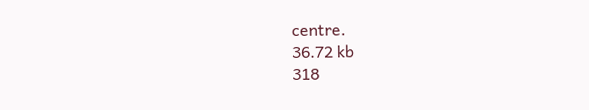centre.
36.72 kb
318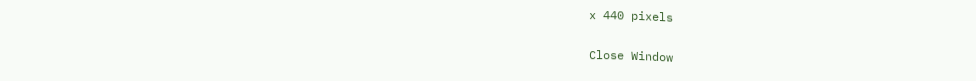x 440 pixels

Close Window